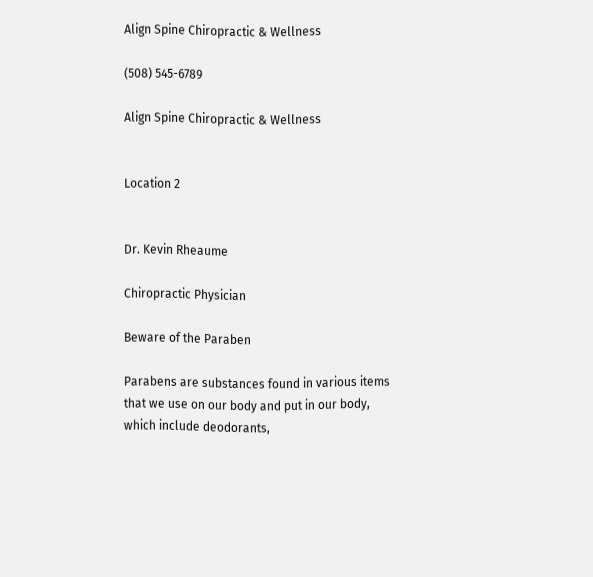Align Spine Chiropractic & Wellness

(508) 545-6789

Align Spine Chiropractic & Wellness


Location 2


Dr. Kevin Rheaume

Chiropractic Physician

Beware of the Paraben

Parabens are substances found in various items that we use on our body and put in our body, which include deodorants,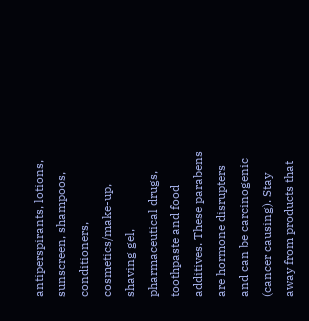antiperspirants, lotions, sunscreen, shampoos, conditioners, cosmetics/make-up, shaving gel, pharmaceutical drugs, toothpaste and food additives. These parabens are hormone disrupters and can be carcinogenic (cancer causing). Stay away from products that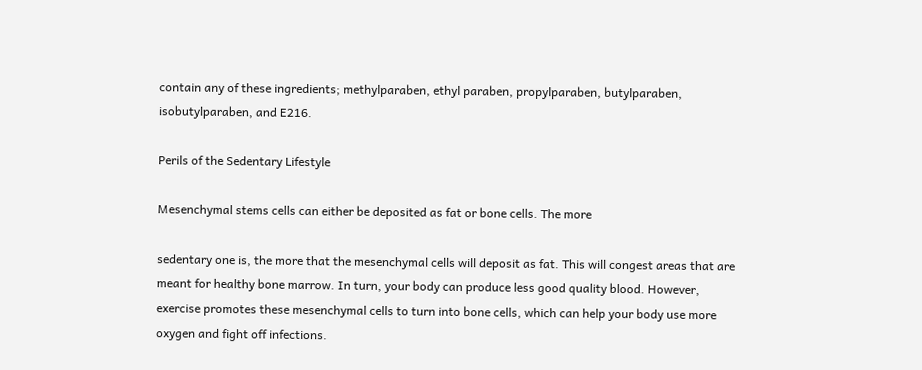contain any of these ingredients; methylparaben, ethyl paraben, propylparaben, butylparaben, isobutylparaben, and E216.

Perils of the Sedentary Lifestyle

Mesenchymal stems cells can either be deposited as fat or bone cells. The more

sedentary one is, the more that the mesenchymal cells will deposit as fat. This will congest areas that are meant for healthy bone marrow. In turn, your body can produce less good quality blood. However, exercise promotes these mesenchymal cells to turn into bone cells, which can help your body use more oxygen and fight off infections.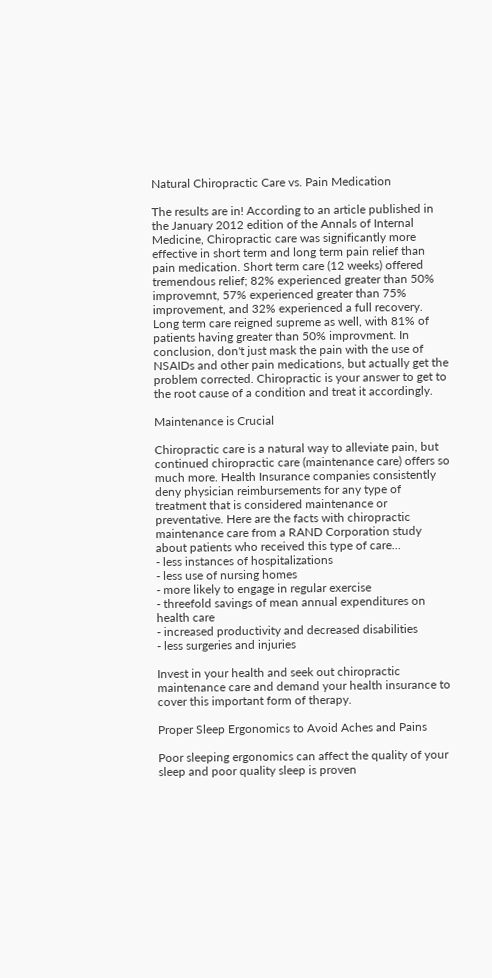Natural Chiropractic Care vs. Pain Medication

The results are in! According to an article published in the January 2012 edition of the Annals of Internal Medicine, Chiropractic care was significantly more effective in short term and long term pain relief than pain medication. Short term care (12 weeks) offered tremendous relief; 82% experienced greater than 50% improvemnt, 57% experienced greater than 75% improvement, and 32% experienced a full recovery. Long term care reigned supreme as well, with 81% of patients having greater than 50% improvment. In conclusion, don't just mask the pain with the use of NSAIDs and other pain medications, but actually get the problem corrected. Chiropractic is your answer to get to the root cause of a condition and treat it accordingly.

Maintenance is Crucial

Chiropractic care is a natural way to alleviate pain, but continued chiropractic care (maintenance care) offers so much more. Health Insurance companies consistently deny physician reimbursements for any type of treatment that is considered maintenance or preventative. Here are the facts with chiropractic maintenance care from a RAND Corporation study about patients who received this type of care…
- less instances of hospitalizations
- less use of nursing homes
- more likely to engage in regular exercise
- threefold savings of mean annual expenditures on health care
- increased productivity and decreased disabilities
- less surgeries and injuries

Invest in your health and seek out chiropractic maintenance care and demand your health insurance to cover this important form of therapy.

Proper Sleep Ergonomics to Avoid Aches and Pains

Poor sleeping ergonomics can affect the quality of your sleep and poor quality sleep is proven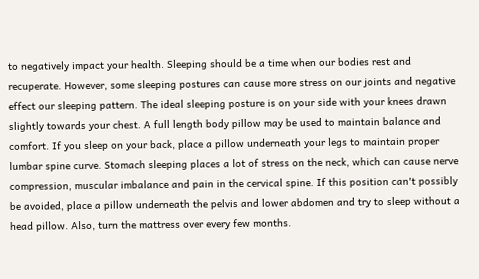to negatively impact your health. Sleeping should be a time when our bodies rest and recuperate. However, some sleeping postures can cause more stress on our joints and negative effect our sleeping pattern. The ideal sleeping posture is on your side with your knees drawn slightly towards your chest. A full length body pillow may be used to maintain balance and comfort. If you sleep on your back, place a pillow underneath your legs to maintain proper lumbar spine curve. Stomach sleeping places a lot of stress on the neck, which can cause nerve compression, muscular imbalance and pain in the cervical spine. If this position can't possibly be avoided, place a pillow underneath the pelvis and lower abdomen and try to sleep without a head pillow. Also, turn the mattress over every few months.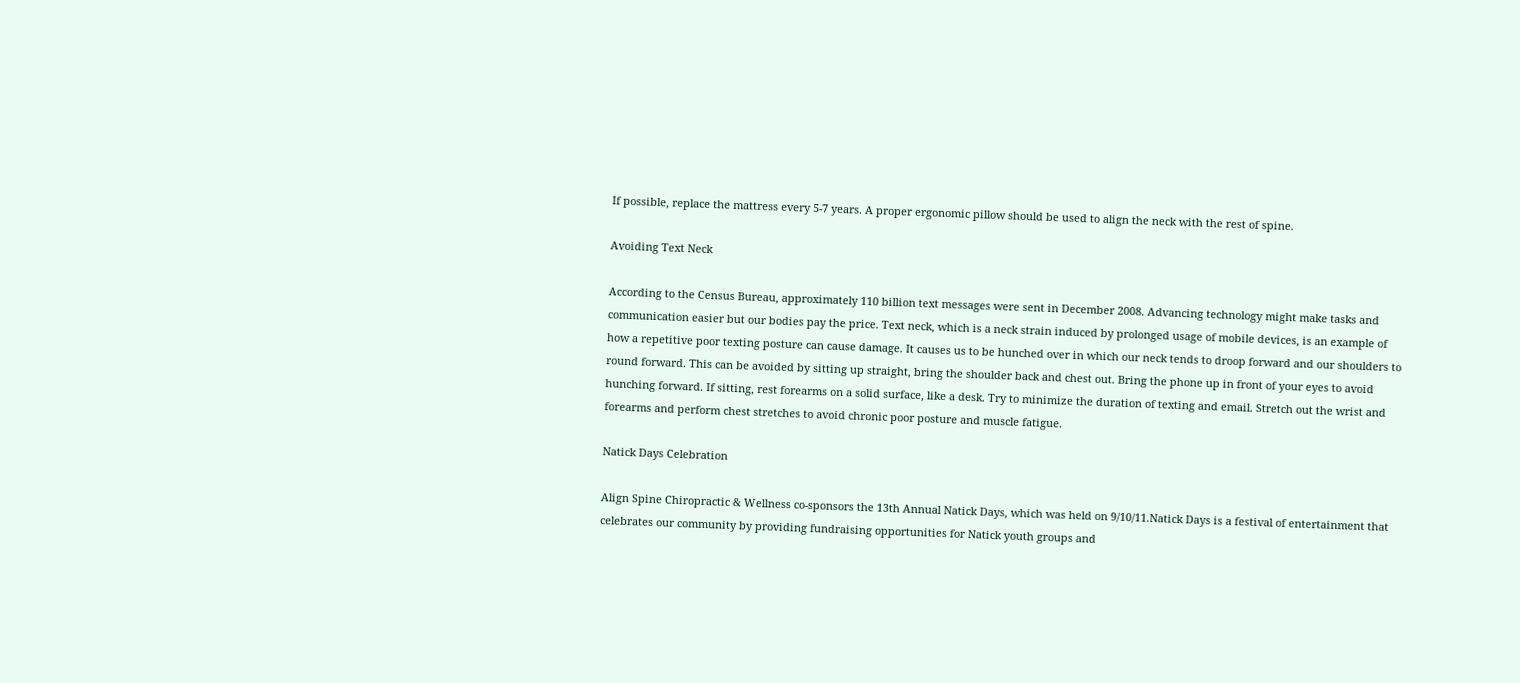If possible, replace the mattress every 5-7 years. A proper ergonomic pillow should be used to align the neck with the rest of spine.

Avoiding Text Neck

According to the Census Bureau, approximately 110 billion text messages were sent in December 2008. Advancing technology might make tasks and communication easier but our bodies pay the price. Text neck, which is a neck strain induced by prolonged usage of mobile devices, is an example of how a repetitive poor texting posture can cause damage. It causes us to be hunched over in which our neck tends to droop forward and our shoulders to round forward. This can be avoided by sitting up straight, bring the shoulder back and chest out. Bring the phone up in front of your eyes to avoid hunching forward. If sitting, rest forearms on a solid surface, like a desk. Try to minimize the duration of texting and email. Stretch out the wrist and forearms and perform chest stretches to avoid chronic poor posture and muscle fatigue.

Natick Days Celebration

Align Spine Chiropractic & Wellness co-sponsors the 13th Annual Natick Days, which was held on 9/10/11.Natick Days is a festival of entertainment that celebrates our community by providing fundraising opportunities for Natick youth groups and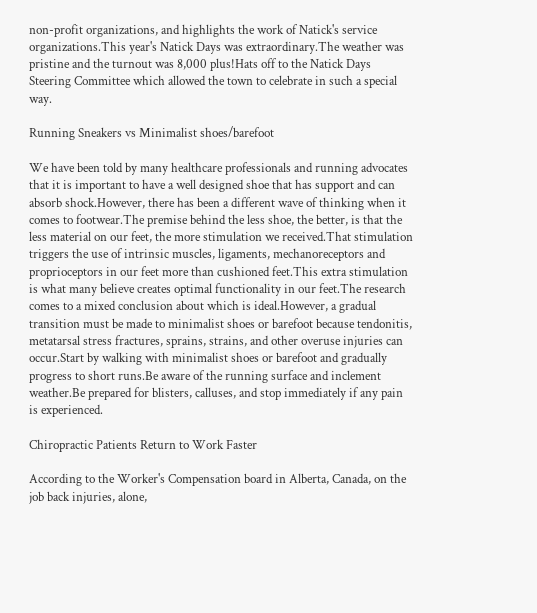non-profit organizations, and highlights the work of Natick's service organizations.This year's Natick Days was extraordinary.The weather was pristine and the turnout was 8,000 plus!Hats off to the Natick Days Steering Committee which allowed the town to celebrate in such a special way.

Running Sneakers vs Minimalist shoes/barefoot

We have been told by many healthcare professionals and running advocates that it is important to have a well designed shoe that has support and can absorb shock.However, there has been a different wave of thinking when it comes to footwear.The premise behind the less shoe, the better, is that the less material on our feet, the more stimulation we received.That stimulation triggers the use of intrinsic muscles, ligaments, mechanoreceptors and proprioceptors in our feet more than cushioned feet.This extra stimulation is what many believe creates optimal functionality in our feet.The research comes to a mixed conclusion about which is ideal.However, a gradual transition must be made to minimalist shoes or barefoot because tendonitis, metatarsal stress fractures, sprains, strains, and other overuse injuries can occur.Start by walking with minimalist shoes or barefoot and gradually progress to short runs.Be aware of the running surface and inclement weather.Be prepared for blisters, calluses, and stop immediately if any pain is experienced.

Chiropractic Patients Return to Work Faster

According to the Worker's Compensation board in Alberta, Canada, on the job back injuries, alone,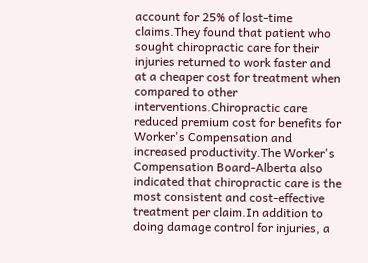account for 25% of lost-time claims.They found that patient who sought chiropractic care for their injuries returned to work faster and at a cheaper cost for treatment when compared to other interventions.Chiropractic care reduced premium cost for benefits for Worker's Compensation and increased productivity.The Worker's Compensation Board-Alberta also indicated that chiropractic care is the most consistent and cost-effective treatment per claim.In addition to doing damage control for injuries, a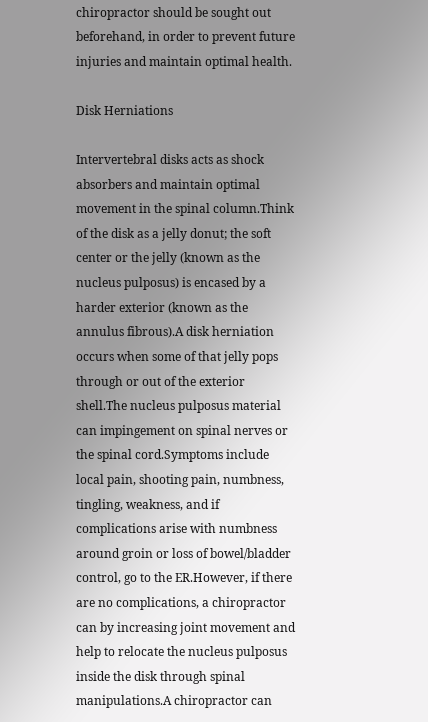chiropractor should be sought out beforehand, in order to prevent future injuries and maintain optimal health.

Disk Herniations

Intervertebral disks acts as shock absorbers and maintain optimal movement in the spinal column.Think of the disk as a jelly donut; the soft center or the jelly (known as the nucleus pulposus) is encased by a harder exterior (known as the annulus fibrous).A disk herniation occurs when some of that jelly pops through or out of the exterior shell.The nucleus pulposus material can impingement on spinal nerves or the spinal cord.Symptoms include local pain, shooting pain, numbness, tingling, weakness, and if complications arise with numbness around groin or loss of bowel/bladder control, go to the ER.However, if there are no complications, a chiropractor can by increasing joint movement and help to relocate the nucleus pulposus inside the disk through spinal manipulations.A chiropractor can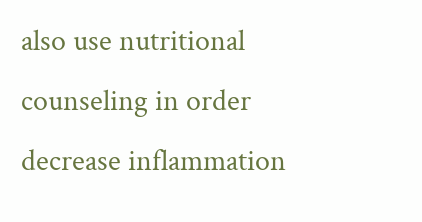also use nutritional counseling in order decrease inflammation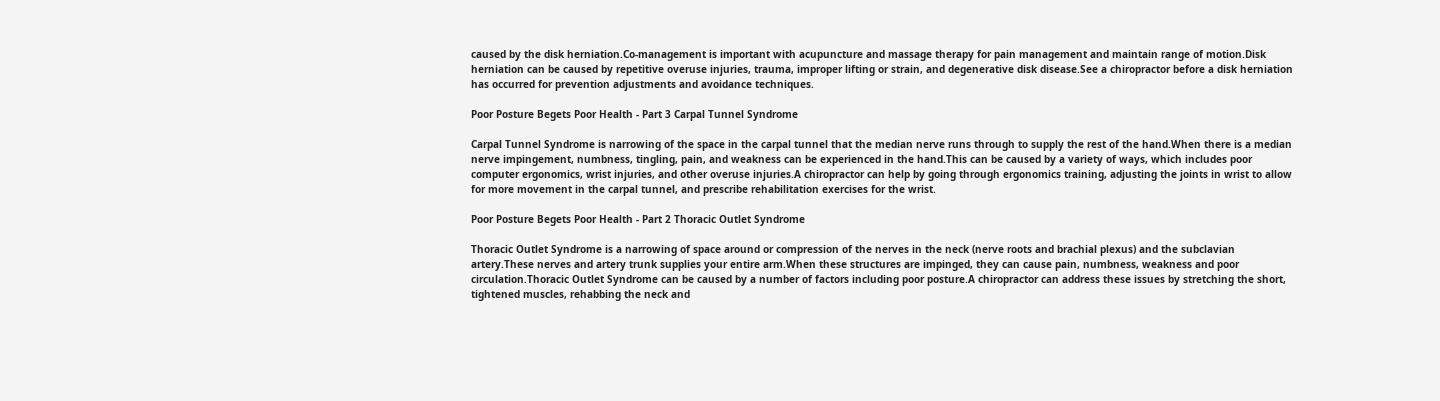caused by the disk herniation.Co-management is important with acupuncture and massage therapy for pain management and maintain range of motion.Disk herniation can be caused by repetitive overuse injuries, trauma, improper lifting or strain, and degenerative disk disease.See a chiropractor before a disk herniation has occurred for prevention adjustments and avoidance techniques.

Poor Posture Begets Poor Health - Part 3 Carpal Tunnel Syndrome

Carpal Tunnel Syndrome is narrowing of the space in the carpal tunnel that the median nerve runs through to supply the rest of the hand.When there is a median nerve impingement, numbness, tingling, pain, and weakness can be experienced in the hand.This can be caused by a variety of ways, which includes poor computer ergonomics, wrist injuries, and other overuse injuries.A chiropractor can help by going through ergonomics training, adjusting the joints in wrist to allow for more movement in the carpal tunnel, and prescribe rehabilitation exercises for the wrist.

Poor Posture Begets Poor Health - Part 2 Thoracic Outlet Syndrome

Thoracic Outlet Syndrome is a narrowing of space around or compression of the nerves in the neck (nerve roots and brachial plexus) and the subclavian artery.These nerves and artery trunk supplies your entire arm.When these structures are impinged, they can cause pain, numbness, weakness and poor circulation.Thoracic Outlet Syndrome can be caused by a number of factors including poor posture.A chiropractor can address these issues by stretching the short, tightened muscles, rehabbing the neck and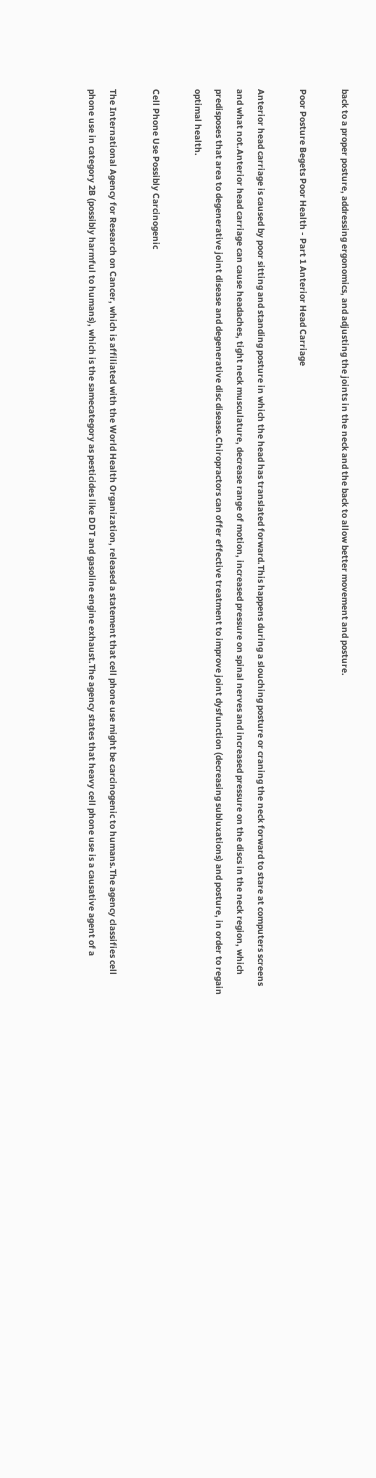back to a proper posture, addressing ergonomics, and adjusting the joints in the neck and the back to allow better movement and posture.

Poor Posture Begets Poor Health - Part 1 Anterior Head Carriage

Anterior head carriage is caused by poor sitting and standing posture in which the head has translated forward.This happens during a slouching posture or craning the neck forward to stare at computers screens and what not.Anterior head carriage can cause headaches, tight neck musculature, decrease range of motion, increased pressure on spinal nerves and increased pressure on the discs in the neck region, which predisposes that area to degenerative joint disease and degenerative disc disease.Chiropractors can offer effective treatment to improve joint dysfunction (decreasing subluxations) and posture, in order to regain optimal health.

Cell Phone Use Possibly Carcinogenic

The International Agency for Research on Cancer, which is affiliated with the World Health Organization, released a statement that cell phone use might be carcinogenic to humans.The agency classifies cell phone use in category 2B (possibly harmful to humans), which is the samecategory as pesticides like DDT and gasoline engine exhaust.The agency states that heavy cell phone use is a causative agent of a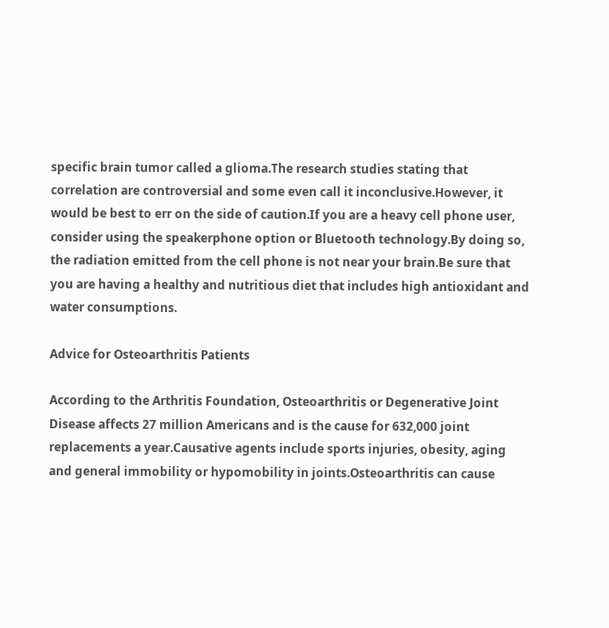specific brain tumor called a glioma.The research studies stating that correlation are controversial and some even call it inconclusive.However, it would be best to err on the side of caution.If you are a heavy cell phone user, consider using the speakerphone option or Bluetooth technology.By doing so, the radiation emitted from the cell phone is not near your brain.Be sure that you are having a healthy and nutritious diet that includes high antioxidant and water consumptions.

Advice for Osteoarthritis Patients

According to the Arthritis Foundation, Osteoarthritis or Degenerative Joint Disease affects 27 million Americans and is the cause for 632,000 joint replacements a year.Causative agents include sports injuries, obesity, aging and general immobility or hypomobility in joints.Osteoarthritis can cause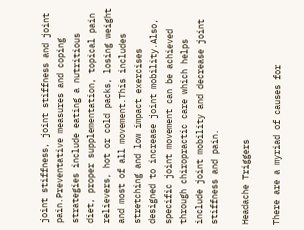joint stiffness, joint stiffness and joint pain.Preventative measures and coping strategies include eating a nutritious diet, proper supplementation, topical pain relievers, hot or cold packs, losing weight and most of all movement.This includes stretching and low impact exercises designed to increase joint mobility.Also, specific joint movement can be achieved through chiropractic care which helps include joint mobility and decrease joint stiffness and pain.

Headache Triggers

There are a myriad of causes for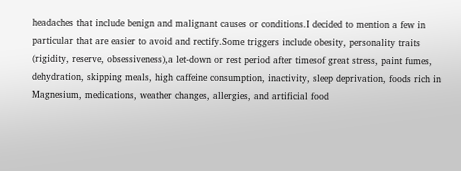headaches that include benign and malignant causes or conditions.I decided to mention a few in particular that are easier to avoid and rectify.Some triggers include obesity, personality traits (rigidity, reserve, obsessiveness),a let-down or rest period after timesof great stress, paint fumes, dehydration, skipping meals, high caffeine consumption, inactivity, sleep deprivation, foods rich in Magnesium, medications, weather changes, allergies, and artificial food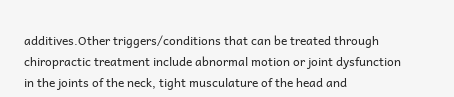additives.Other triggers/conditions that can be treated through chiropractic treatment include abnormal motion or joint dysfunction in the joints of the neck, tight musculature of the head and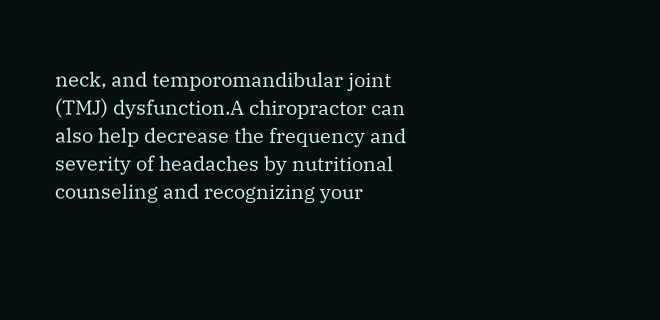neck, and temporomandibular joint (TMJ) dysfunction.A chiropractor can also help decrease the frequency and severity of headaches by nutritional counseling and recognizing your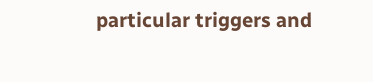particular triggers and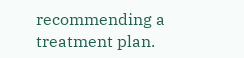recommending a treatment plan.